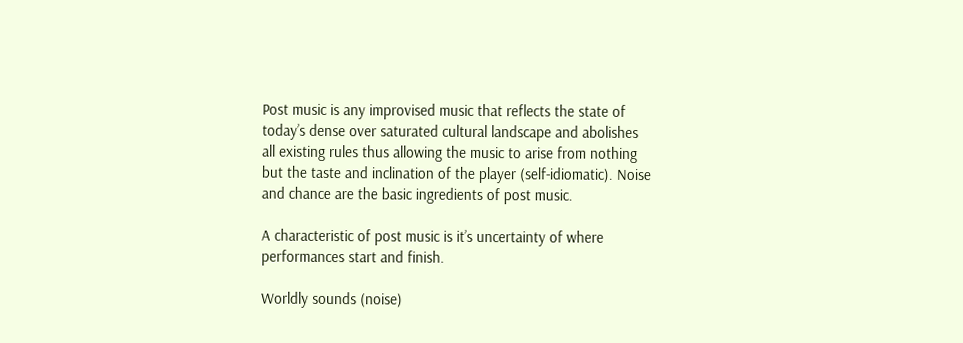Post music is any improvised music that reflects the state of today’s dense over saturated cultural landscape and abolishes all existing rules thus allowing the music to arise from nothing but the taste and inclination of the player (self-idiomatic). Noise and chance are the basic ingredients of post music.

A characteristic of post music is it’s uncertainty of where performances start and finish.

Worldly sounds (noise)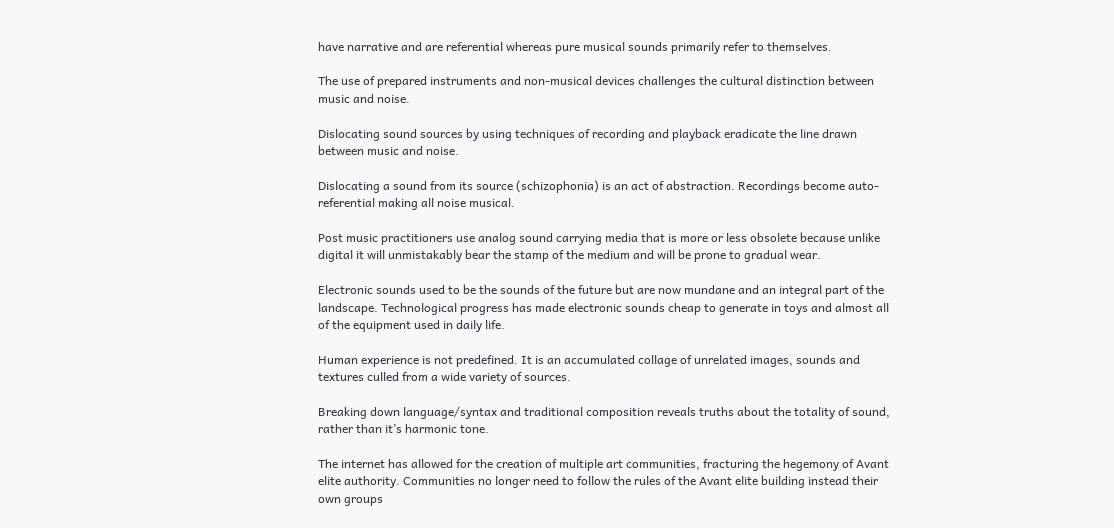have narrative and are referential whereas pure musical sounds primarily refer to themselves.

The use of prepared instruments and non-musical devices challenges the cultural distinction between music and noise.

Dislocating sound sources by using techniques of recording and playback eradicate the line drawn between music and noise.

Dislocating a sound from its source (schizophonia) is an act of abstraction. Recordings become auto-referential making all noise musical.

Post music practitioners use analog sound carrying media that is more or less obsolete because unlike digital it will unmistakably bear the stamp of the medium and will be prone to gradual wear.

Electronic sounds used to be the sounds of the future but are now mundane and an integral part of the landscape. Technological progress has made electronic sounds cheap to generate in toys and almost all of the equipment used in daily life.

Human experience is not predefined. It is an accumulated collage of unrelated images, sounds and textures culled from a wide variety of sources.

Breaking down language/syntax and traditional composition reveals truths about the totality of sound, rather than it’s harmonic tone.

The internet has allowed for the creation of multiple art communities, fracturing the hegemony of Avant elite authority. Communities no longer need to follow the rules of the Avant elite building instead their own groups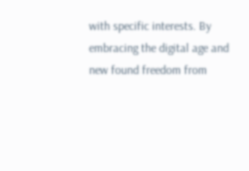with specific interests. By embracing the digital age and new found freedom from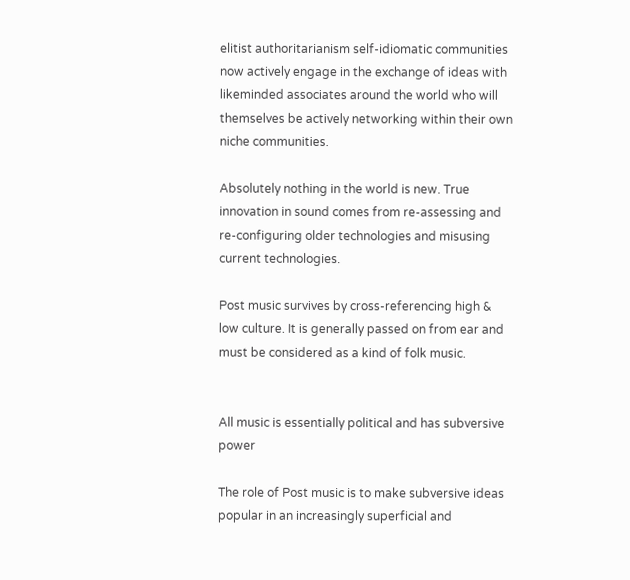elitist authoritarianism self-idiomatic communities now actively engage in the exchange of ideas with likeminded associates around the world who will themselves be actively networking within their own niche communities.

Absolutely nothing in the world is new. True innovation in sound comes from re-assessing and re-configuring older technologies and misusing current technologies.

Post music survives by cross-referencing high & low culture. It is generally passed on from ear and must be considered as a kind of folk music.


All music is essentially political and has subversive power

The role of Post music is to make subversive ideas popular in an increasingly superficial and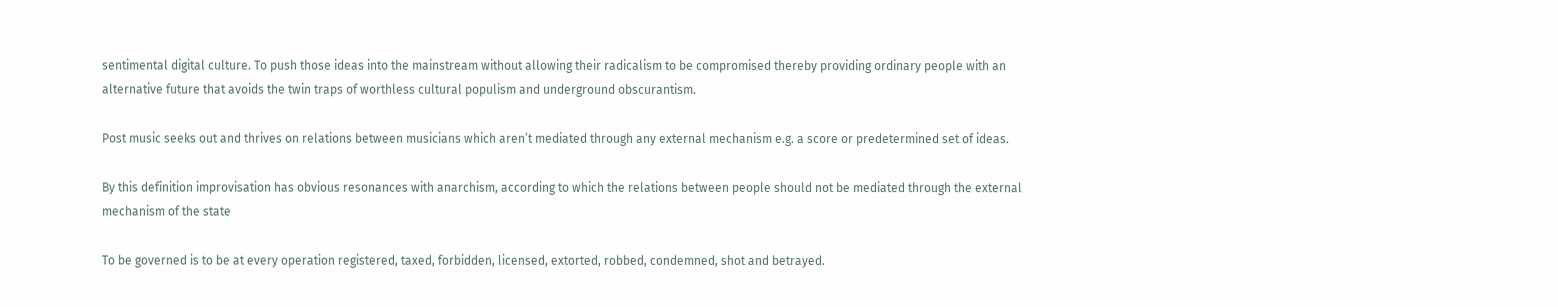sentimental digital culture. To push those ideas into the mainstream without allowing their radicalism to be compromised thereby providing ordinary people with an alternative future that avoids the twin traps of worthless cultural populism and underground obscurantism.

Post music seeks out and thrives on relations between musicians which aren’t mediated through any external mechanism e.g. a score or predetermined set of ideas.

By this definition improvisation has obvious resonances with anarchism, according to which the relations between people should not be mediated through the external mechanism of the state

To be governed is to be at every operation registered, taxed, forbidden, licensed, extorted, robbed, condemned, shot and betrayed.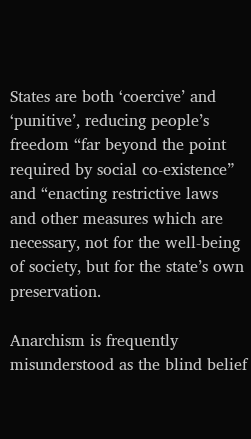States are both ‘coercive’ and ‘punitive’, reducing people’s freedom “far beyond the point required by social co-existence” and “enacting restrictive laws and other measures which are necessary, not for the well-being of society, but for the state’s own preservation.

Anarchism is frequently misunderstood as the blind belief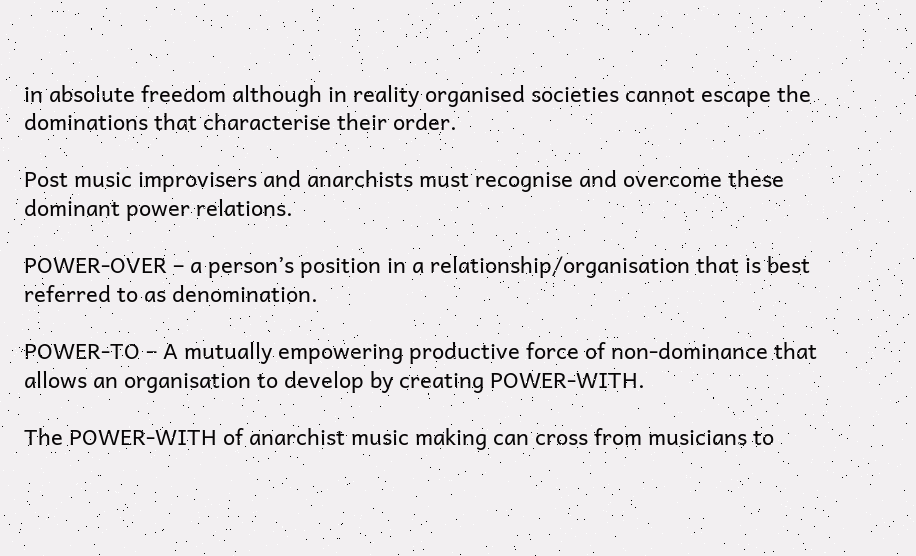in absolute freedom although in reality organised societies cannot escape the dominations that characterise their order.

Post music improvisers and anarchists must recognise and overcome these dominant power relations.

POWER-OVER – a person’s position in a relationship/organisation that is best referred to as denomination.

POWER-TO – A mutually empowering productive force of non-dominance that allows an organisation to develop by creating POWER-WITH.

The POWER-WITH of anarchist music making can cross from musicians to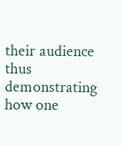their audience thus demonstrating how one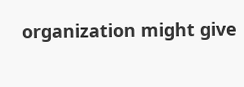organization might give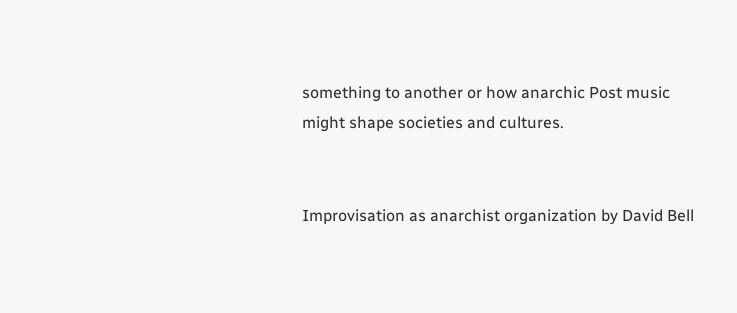something to another or how anarchic Post music might shape societies and cultures.


Improvisation as anarchist organization by David Bell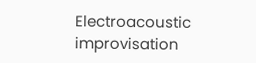Electroacoustic improvisation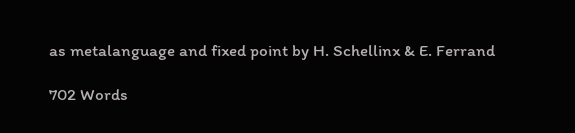as metalanguage and fixed point by H. Schellinx & E. Ferrand

702 Words